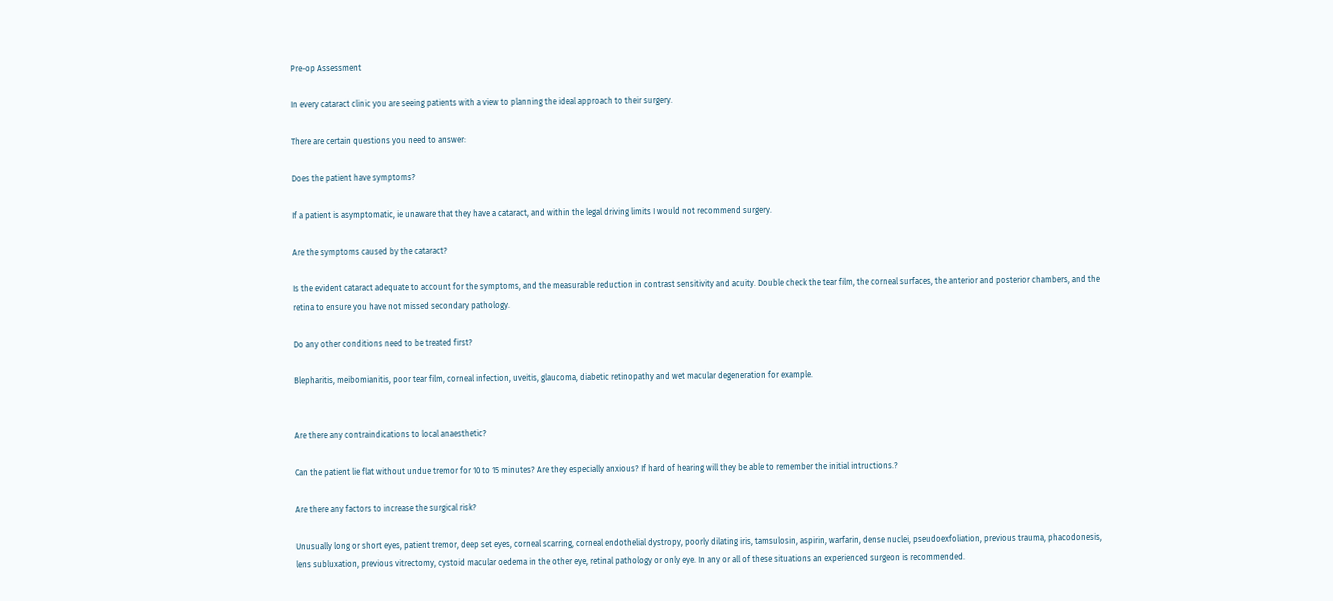Pre-op Assessment

In every cataract clinic you are seeing patients with a view to planning the ideal approach to their surgery.

There are certain questions you need to answer:

Does the patient have symptoms?

If a patient is asymptomatic, ie unaware that they have a cataract, and within the legal driving limits I would not recommend surgery.

Are the symptoms caused by the cataract?

Is the evident cataract adequate to account for the symptoms, and the measurable reduction in contrast sensitivity and acuity. Double check the tear film, the corneal surfaces, the anterior and posterior chambers, and the retina to ensure you have not missed secondary pathology.

Do any other conditions need to be treated first?

Blepharitis, meibomianitis, poor tear film, corneal infection, uveitis, glaucoma, diabetic retinopathy and wet macular degeneration for example.


Are there any contraindications to local anaesthetic?

Can the patient lie flat without undue tremor for 10 to 15 minutes? Are they especially anxious? If hard of hearing will they be able to remember the initial intructions.?

Are there any factors to increase the surgical risk?

Unusually long or short eyes, patient tremor, deep set eyes, corneal scarring, corneal endothelial dystropy, poorly dilating iris, tamsulosin, aspirin, warfarin, dense nuclei, pseudoexfoliation, previous trauma, phacodonesis, lens subluxation, previous vitrectomy, cystoid macular oedema in the other eye, retinal pathology or only eye. In any or all of these situations an experienced surgeon is recommended.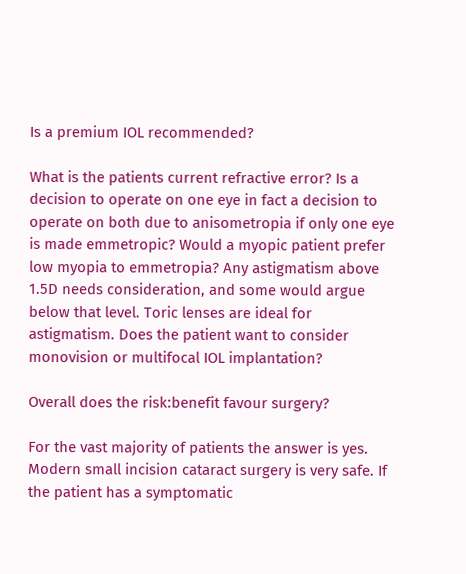Is a premium IOL recommended?

What is the patients current refractive error? Is a decision to operate on one eye in fact a decision to operate on both due to anisometropia if only one eye is made emmetropic? Would a myopic patient prefer low myopia to emmetropia? Any astigmatism above 1.5D needs consideration, and some would argue below that level. Toric lenses are ideal for astigmatism. Does the patient want to consider monovision or multifocal IOL implantation?

Overall does the risk:benefit favour surgery?

For the vast majority of patients the answer is yes. Modern small incision cataract surgery is very safe. If the patient has a symptomatic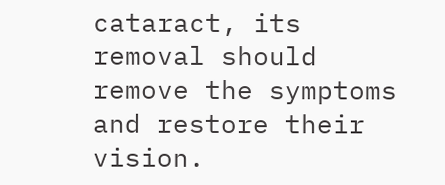cataract, its removal should remove the symptoms and restore their vision.